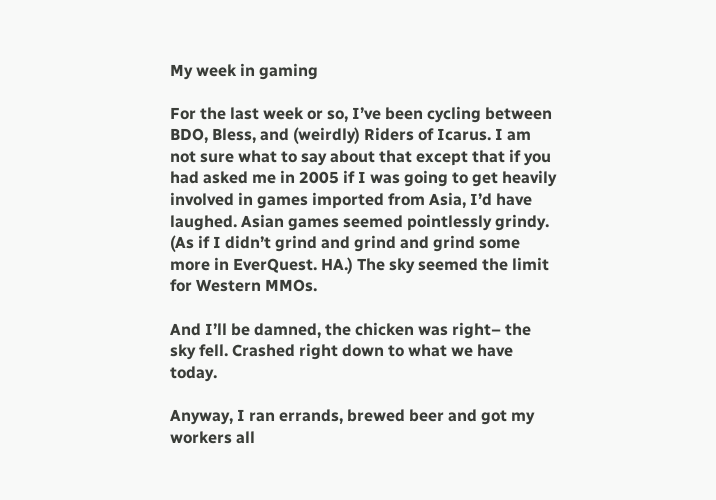My week in gaming

For the last week or so, I’ve been cycling between BDO, Bless, and (weirdly) Riders of Icarus. I am not sure what to say about that except that if you had asked me in 2005 if I was going to get heavily involved in games imported from Asia, I’d have laughed. Asian games seemed pointlessly grindy. (As if I didn’t grind and grind and grind some more in EverQuest. HA.) The sky seemed the limit for Western MMOs.

And I’ll be damned, the chicken was right– the sky fell. Crashed right down to what we have today.

Anyway, I ran errands, brewed beer and got my workers all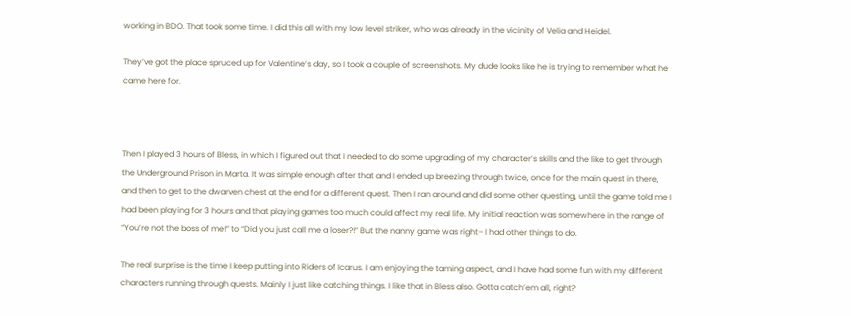working in BDO. That took some time. I did this all with my low level striker, who was already in the vicinity of Velia and Heidel.

They’ve got the place spruced up for Valentine’s day, so I took a couple of screenshots. My dude looks like he is trying to remember what he came here for.



Then I played 3 hours of Bless, in which I figured out that I needed to do some upgrading of my character’s skills and the like to get through the Underground Prison in Marta. It was simple enough after that and I ended up breezing through twice, once for the main quest in there, and then to get to the dwarven chest at the end for a different quest. Then I ran around and did some other questing, until the game told me I had been playing for 3 hours and that playing games too much could affect my real life. My initial reaction was somewhere in the range of “You’re not the boss of me!” to “Did you just call me a loser?!” But the nanny game was right– I had other things to do.

The real surprise is the time I keep putting into Riders of Icarus. I am enjoying the taming aspect, and I have had some fun with my different characters running through quests. Mainly I just like catching things. I like that in Bless also. Gotta catch’em all, right?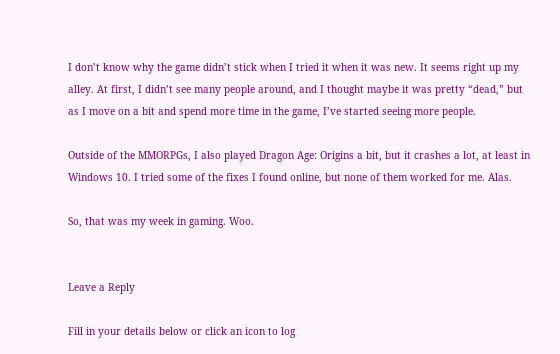I don’t know why the game didn’t stick when I tried it when it was new. It seems right up my alley. At first, I didn’t see many people around, and I thought maybe it was pretty “dead,” but as I move on a bit and spend more time in the game, I’ve started seeing more people.

Outside of the MMORPGs, I also played Dragon Age: Origins a bit, but it crashes a lot, at least in Windows 10. I tried some of the fixes I found online, but none of them worked for me. Alas.

So, that was my week in gaming. Woo.


Leave a Reply

Fill in your details below or click an icon to log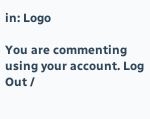in: Logo

You are commenting using your account. Log Out /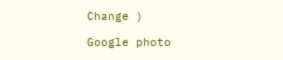Change )

Google photo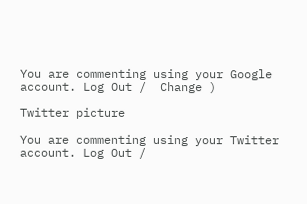You are commenting using your Google account. Log Out /  Change )

Twitter picture

You are commenting using your Twitter account. Log Out /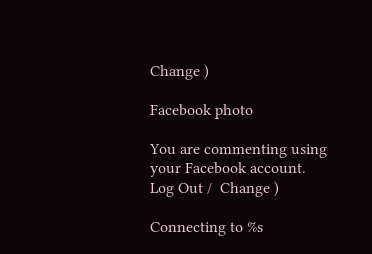Change )

Facebook photo

You are commenting using your Facebook account. Log Out /  Change )

Connecting to %s